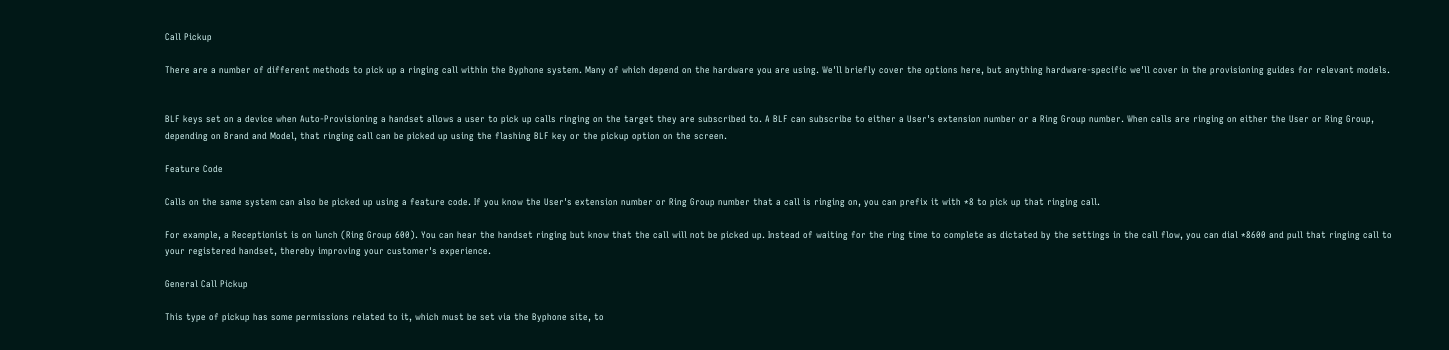Call Pickup

There are a number of different methods to pick up a ringing call within the Byphone system. Many of which depend on the hardware you are using. We'll briefly cover the options here, but anything hardware-specific we'll cover in the provisioning guides for relevant models.


BLF keys set on a device when Auto-Provisioning a handset allows a user to pick up calls ringing on the target they are subscribed to. A BLF can subscribe to either a User's extension number or a Ring Group number. When calls are ringing on either the User or Ring Group, depending on Brand and Model, that ringing call can be picked up using the flashing BLF key or the pickup option on the screen.

Feature Code

Calls on the same system can also be picked up using a feature code. If you know the User's extension number or Ring Group number that a call is ringing on, you can prefix it with *8 to pick up that ringing call.

For example, a Receptionist is on lunch (Ring Group 600). You can hear the handset ringing but know that the call will not be picked up. Instead of waiting for the ring time to complete as dictated by the settings in the call flow, you can dial *8600 and pull that ringing call to your registered handset, thereby improving your customer's experience.

General Call Pickup

This type of pickup has some permissions related to it, which must be set via the Byphone site, to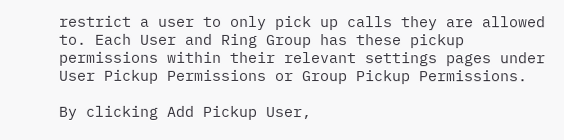restrict a user to only pick up calls they are allowed to. Each User and Ring Group has these pickup permissions within their relevant settings pages under User Pickup Permissions or Group Pickup Permissions.

By clicking Add Pickup User,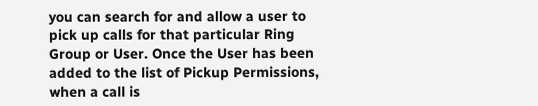you can search for and allow a user to pick up calls for that particular Ring Group or User. Once the User has been added to the list of Pickup Permissions, when a call is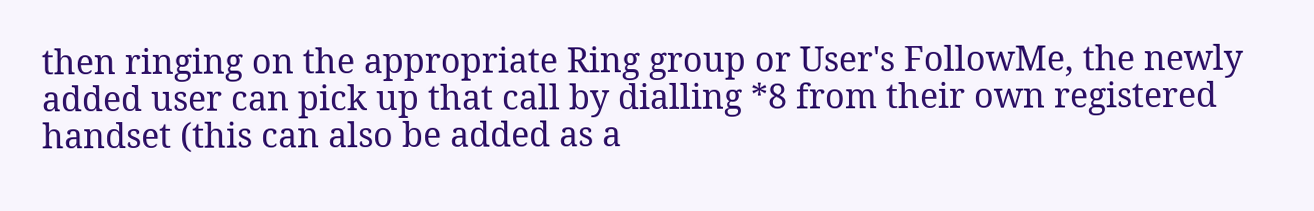then ringing on the appropriate Ring group or User's FollowMe, the newly added user can pick up that call by dialling *8 from their own registered handset (this can also be added as a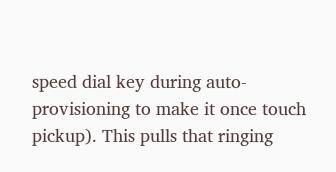speed dial key during auto-provisioning to make it once touch pickup). This pulls that ringing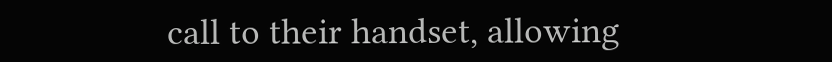call to their handset, allowing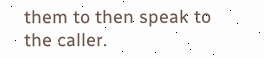them to then speak to the caller.